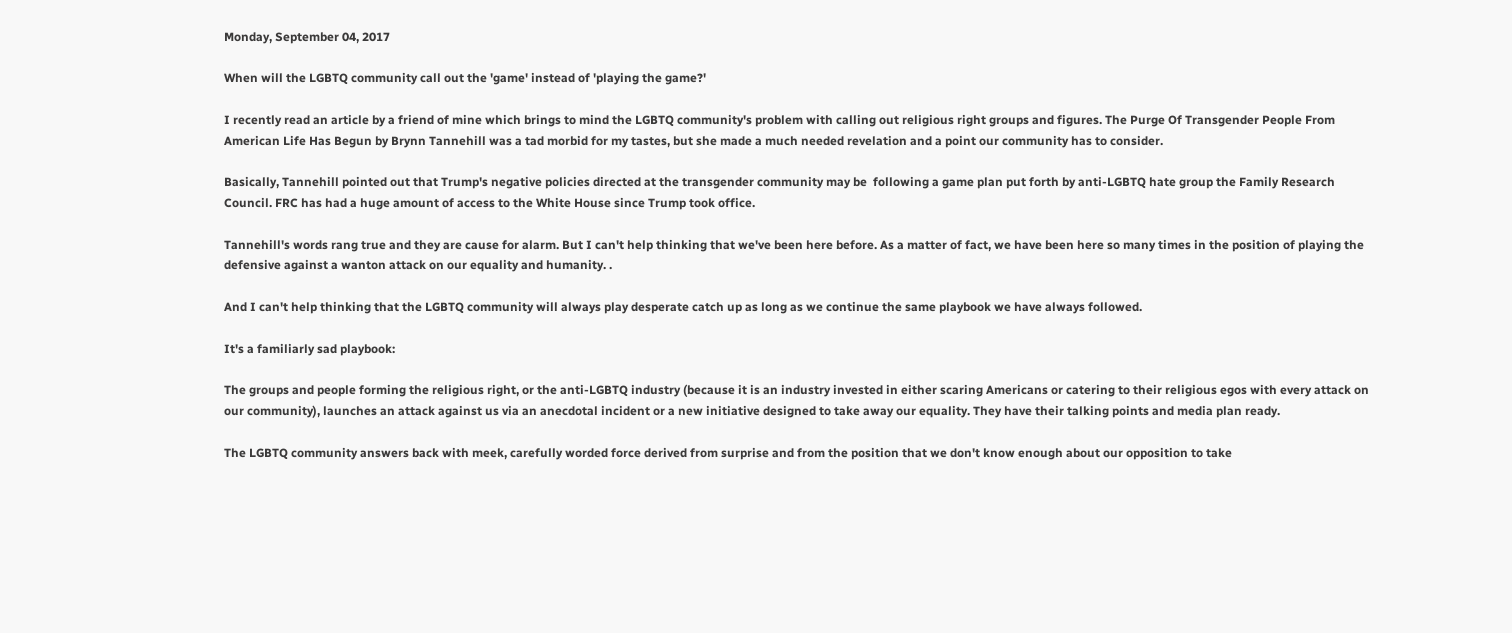Monday, September 04, 2017

When will the LGBTQ community call out the 'game' instead of 'playing the game?'

I recently read an article by a friend of mine which brings to mind the LGBTQ community's problem with calling out religious right groups and figures. The Purge Of Transgender People From American Life Has Begun by Brynn Tannehill was a tad morbid for my tastes, but she made a much needed revelation and a point our community has to consider.

Basically, Tannehill pointed out that Trump's negative policies directed at the transgender community may be  following a game plan put forth by anti-LGBTQ hate group the Family Research Council. FRC has had a huge amount of access to the White House since Trump took office.

Tannehill's words rang true and they are cause for alarm. But I can't help thinking that we've been here before. As a matter of fact, we have been here so many times in the position of playing the defensive against a wanton attack on our equality and humanity. .

And I can't help thinking that the LGBTQ community will always play desperate catch up as long as we continue the same playbook we have always followed.

It's a familiarly sad playbook:

The groups and people forming the religious right, or the anti-LGBTQ industry (because it is an industry invested in either scaring Americans or catering to their religious egos with every attack on our community), launches an attack against us via an anecdotal incident or a new initiative designed to take away our equality. They have their talking points and media plan ready.

The LGBTQ community answers back with meek, carefully worded force derived from surprise and from the position that we don't know enough about our opposition to take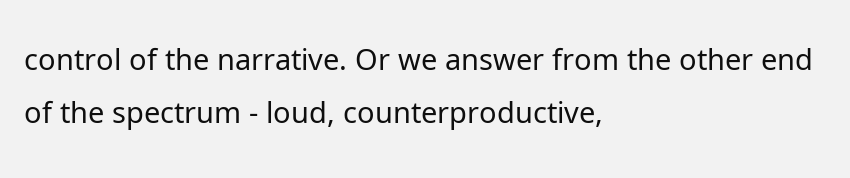control of the narrative. Or we answer from the other end of the spectrum - loud, counterproductive,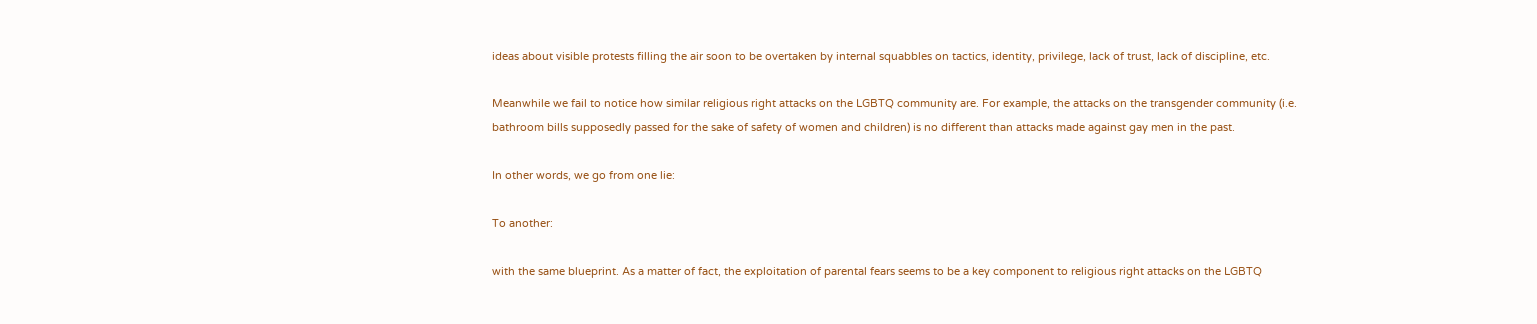ideas about visible protests filling the air soon to be overtaken by internal squabbles on tactics, identity, privilege, lack of trust, lack of discipline, etc.

Meanwhile we fail to notice how similar religious right attacks on the LGBTQ community are. For example, the attacks on the transgender community (i.e. bathroom bills supposedly passed for the sake of safety of women and children) is no different than attacks made against gay men in the past.

In other words, we go from one lie:

To another:

with the same blueprint. As a matter of fact, the exploitation of parental fears seems to be a key component to religious right attacks on the LGBTQ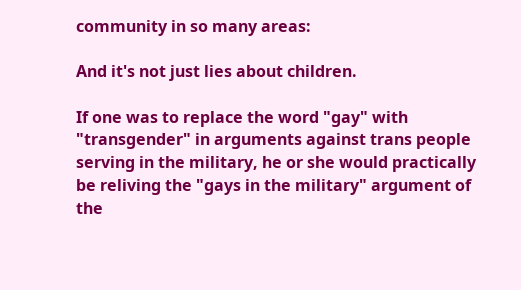community in so many areas:

And it's not just lies about children.

If one was to replace the word "gay" with "transgender" in arguments against trans people serving in the military, he or she would practically be reliving the "gays in the military" argument of the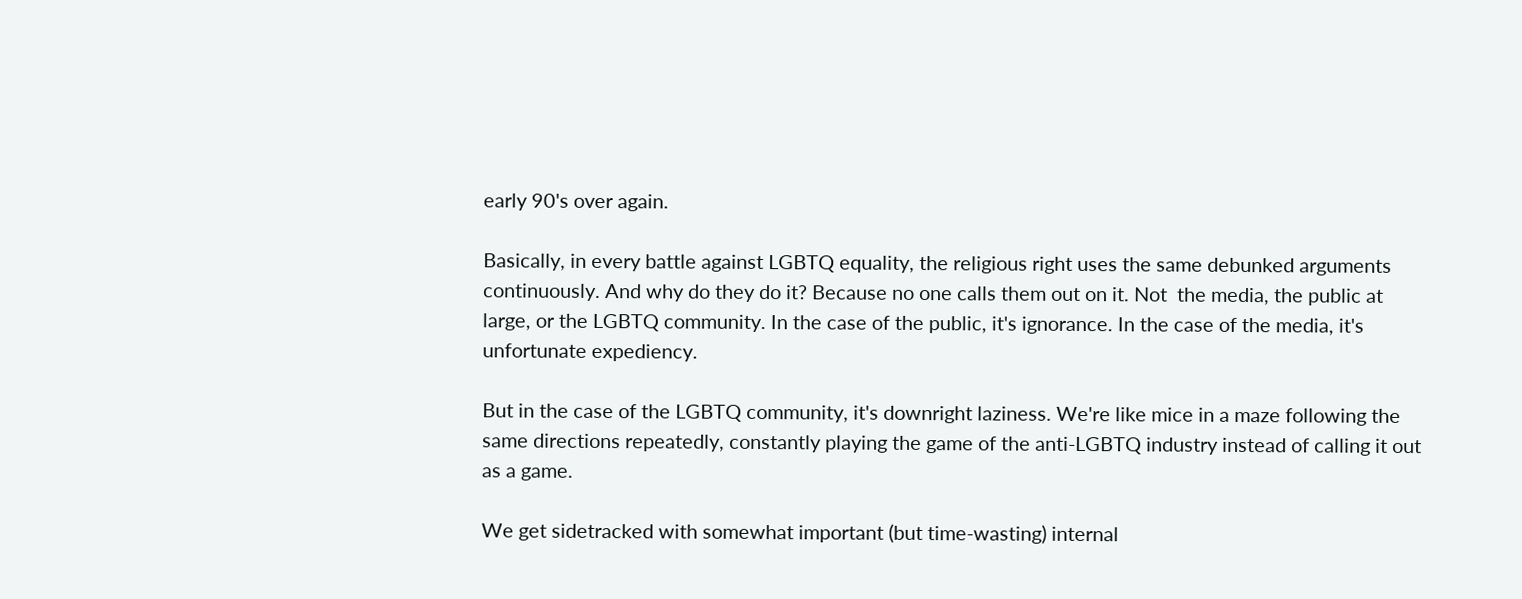early 90's over again.

Basically, in every battle against LGBTQ equality, the religious right uses the same debunked arguments continuously. And why do they do it? Because no one calls them out on it. Not  the media, the public at large, or the LGBTQ community. In the case of the public, it's ignorance. In the case of the media, it's unfortunate expediency.

But in the case of the LGBTQ community, it's downright laziness. We're like mice in a maze following the same directions repeatedly, constantly playing the game of the anti-LGBTQ industry instead of calling it out as a game.

We get sidetracked with somewhat important (but time-wasting) internal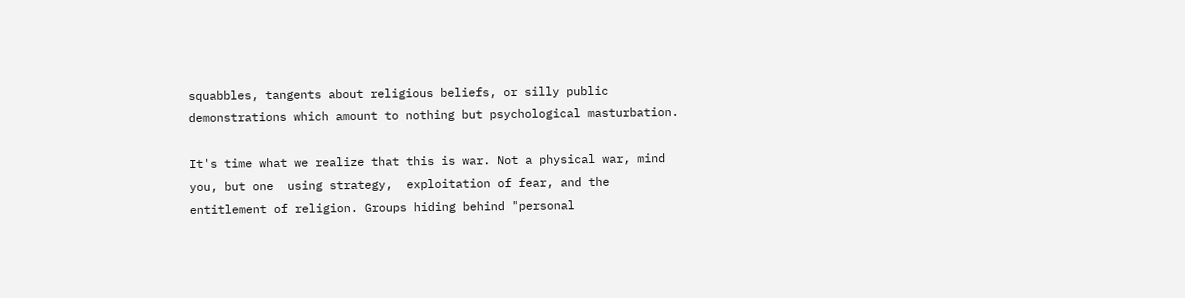squabbles, tangents about religious beliefs, or silly public demonstrations which amount to nothing but psychological masturbation.

It's time what we realize that this is war. Not a physical war, mind you, but one  using strategy,  exploitation of fear, and the entitlement of religion. Groups hiding behind "personal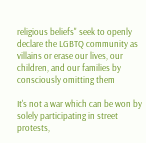religious beliefs" seek to openly declare the LGBTQ community as villains or erase our lives, our children, and our families by consciously omitting them

It's not a war which can be won by solely participating in street protests,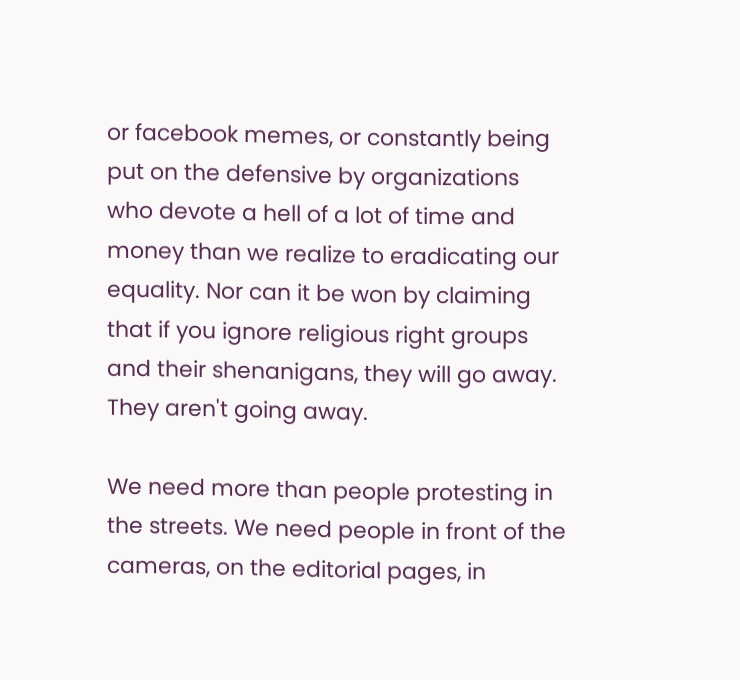or facebook memes, or constantly being put on the defensive by organizations who devote a hell of a lot of time and money than we realize to eradicating our equality. Nor can it be won by claiming that if you ignore religious right groups and their shenanigans, they will go away. They aren't going away.

We need more than people protesting in the streets. We need people in front of the cameras, on the editorial pages, in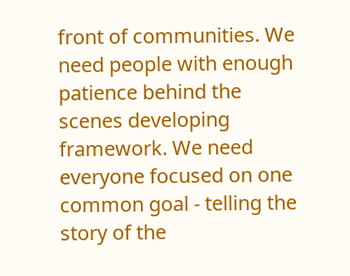front of communities. We need people with enough patience behind the scenes developing framework. We need everyone focused on one common goal - telling the story of the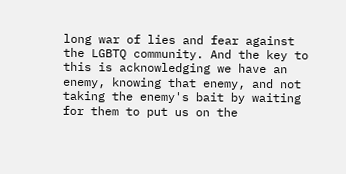long war of lies and fear against the LGBTQ community. And the key to this is acknowledging we have an enemy, knowing that enemy, and not taking the enemy's bait by waiting for them to put us on the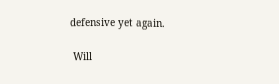defensive yet again.

 Will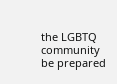the LGBTQ community be prepared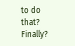to do that? Finally?